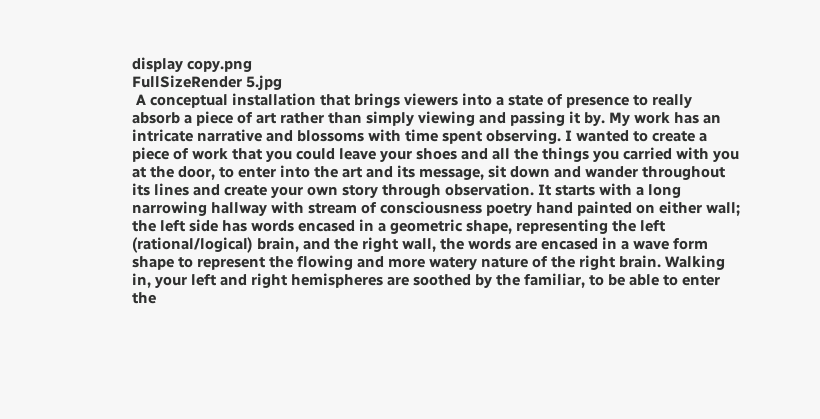display copy.png
FullSizeRender 5.jpg
 A conceptual installation that brings viewers into a state of presence to really absorb a piece of art rather than simply viewing and passing it by. My work has an intricate narrative and blossoms with time spent observing. I wanted to create a piece of work that you could leave your shoes and all the things you carried with you at the door, to enter into the art and its message, sit down and wander throughout its lines and create your own story through observation. It starts with a long narrowing hallway with stream of consciousness poetry hand painted on either wall; the left side has words encased in a geometric shape, representing the left (rational/logical) brain, and the right wall, the words are encased in a wave form shape to represent the flowing and more watery nature of the right brain. Walking in, your left and right hemispheres are soothed by the familiar, to be able to enter the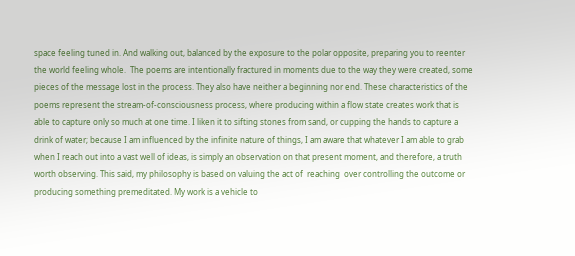space feeling tuned in. And walking out, balanced by the exposure to the polar opposite, preparing you to reenter the world feeling whole.  The poems are intentionally fractured in moments due to the way they were created, some pieces of the message lost in the process. They also have neither a beginning nor end. These characteristics of the poems represent the stream-of-consciousness process, where producing within a flow state creates work that is able to capture only so much at one time. I liken it to sifting stones from sand, or cupping the hands to capture a drink of water; because I am influenced by the infinite nature of things, I am aware that whatever I am able to grab when I reach out into a vast well of ideas, is simply an observation on that present moment, and therefore, a truth worth observing. This said, my philosophy is based on valuing the act of  reaching  over controlling the outcome or producing something premeditated. My work is a vehicle to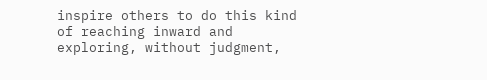inspire others to do this kind of reaching inward and exploring, without judgment,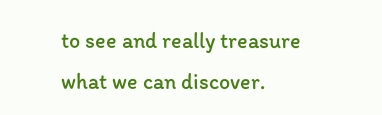to see and really treasure what we can discover.